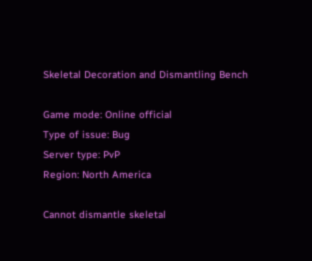Skeletal Decoration and Dismantling Bench

Game mode: Online official
Type of issue: Bug
Server type: PvP
Region: North America

Cannot dismantle skeletal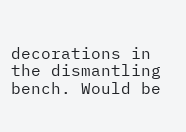decorations in the dismantling bench. Would be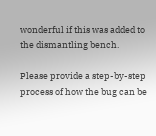wonderful if this was added to the dismantling bench.

Please provide a step-by-step process of how the bug can be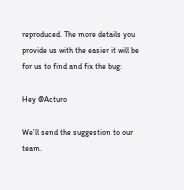reproduced. The more details you provide us with the easier it will be for us to find and fix the bug:

Hey @Acturo

We’ll send the suggestion to our team.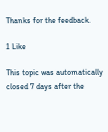Thanks for the feedback.

1 Like

This topic was automatically closed 7 days after the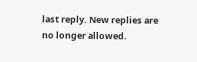last reply. New replies are no longer allowed.